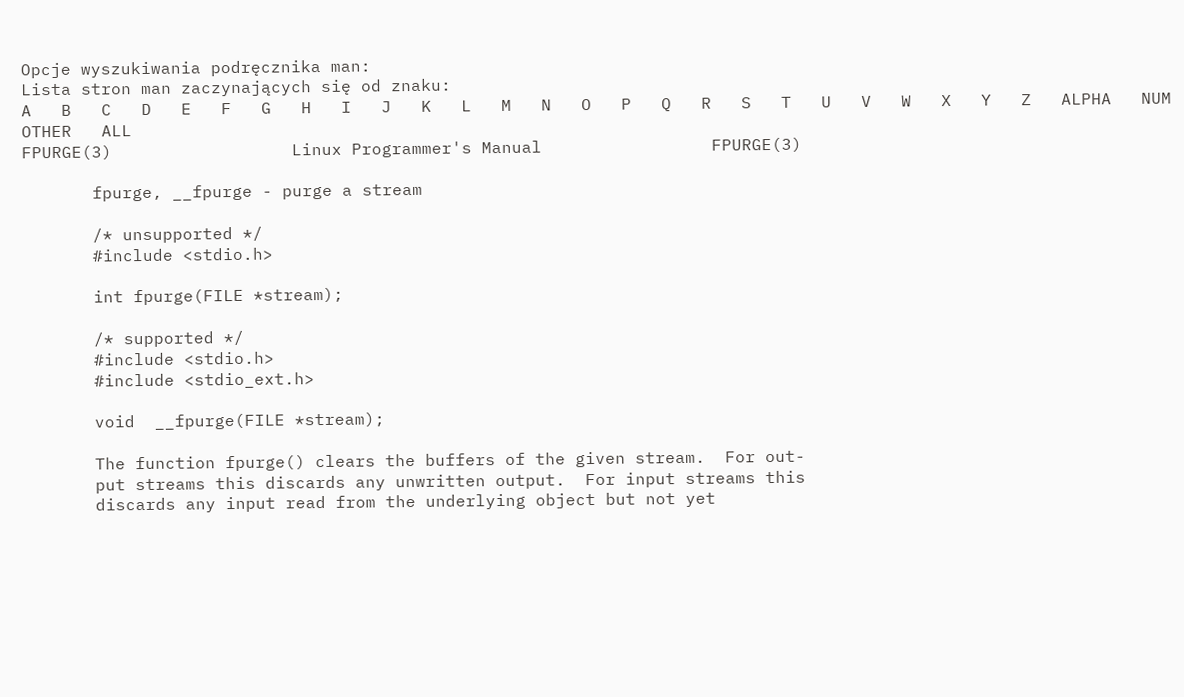Opcje wyszukiwania podręcznika man:
Lista stron man zaczynających się od znaku:
A   B   C   D   E   F   G   H   I   J   K   L   M   N   O   P   Q   R   S   T   U   V   W   X   Y   Z   ALPHA   NUM   OTHER   ALL
FPURGE(3)                  Linux Programmer's Manual                 FPURGE(3)

       fpurge, __fpurge - purge a stream

       /* unsupported */
       #include <stdio.h>

       int fpurge(FILE *stream);

       /* supported */
       #include <stdio.h>
       #include <stdio_ext.h>

       void  __fpurge(FILE *stream);

       The function fpurge() clears the buffers of the given stream.  For out-
       put streams this discards any unwritten output.  For input streams this
       discards any input read from the underlying object but not yet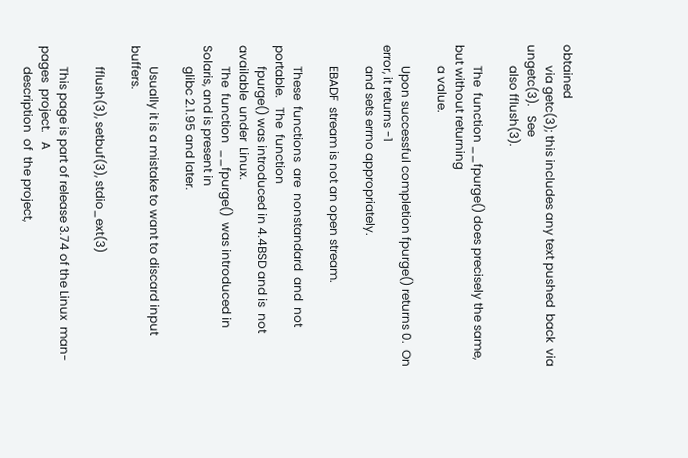obtained
       via getc(3); this includes any text pushed  back  via  ungetc(3).   See
       also fflush(3).

       The  function __fpurge() does precisely the same, but without returning
       a value.

       Upon successful completion fpurge() returns 0.  On error, it returns -1
       and sets errno appropriately.

       EBADF  stream is not an open stream.

       These  functions  are  nonstandard  and  not  portable.   The  function
       fpurge() was introduced in 4.4BSD and is  not  available  under  Linux.
       The  function  __fpurge()  was introduced in Solaris, and is present in
       glibc 2.1.95 and later.

       Usually it is a mistake to want to discard input buffers.

       fflush(3), setbuf(3), stdio_ext(3)

       This page is part of release 3.74 of the Linux  man-pages  project.   A
       description  of  the project,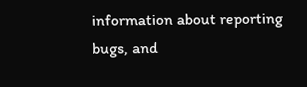information about reporting bugs, and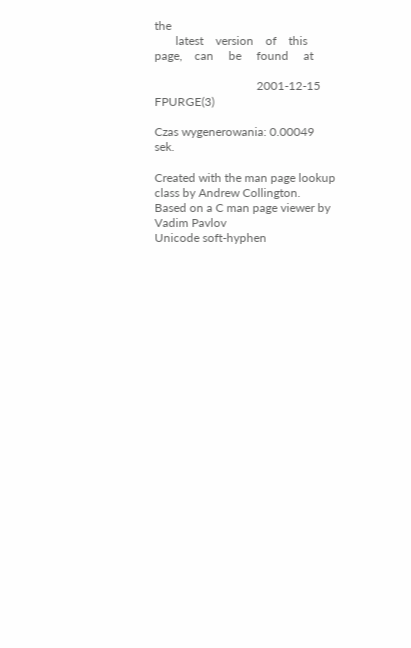the
       latest    version    of    this    page,    can     be     found     at

                                  2001-12-15                         FPURGE(3)

Czas wygenerowania: 0.00049 sek.

Created with the man page lookup class by Andrew Collington.
Based on a C man page viewer by Vadim Pavlov
Unicode soft-hyphen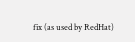fix (as used by RedHat)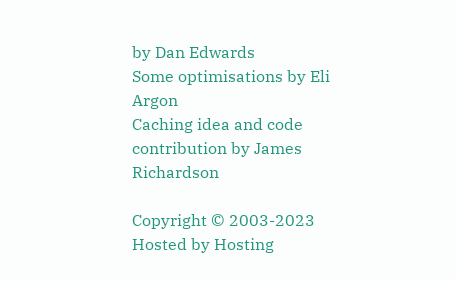by Dan Edwards
Some optimisations by Eli Argon
Caching idea and code contribution by James Richardson

Copyright © 2003-2023
Hosted by Hosting